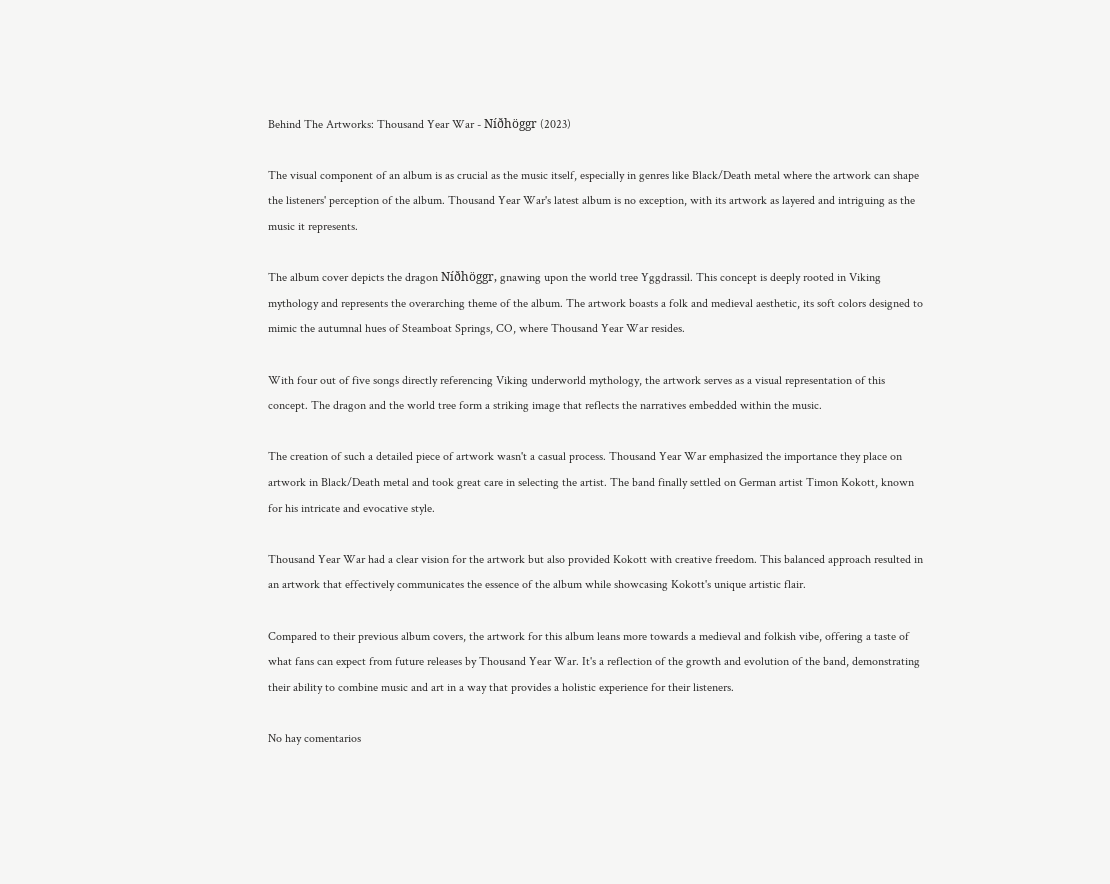Behind The Artworks: Thousand Year War - Níðhöggr (2023)

The visual component of an album is as crucial as the music itself, especially in genres like Black/Death metal where the artwork can shape the listeners' perception of the album. Thousand Year War's latest album is no exception, with its artwork as layered and intriguing as the music it represents.

The album cover depicts the dragon Níðhöggr, gnawing upon the world tree Yggdrassil. This concept is deeply rooted in Viking mythology and represents the overarching theme of the album. The artwork boasts a folk and medieval aesthetic, its soft colors designed to mimic the autumnal hues of Steamboat Springs, CO, where Thousand Year War resides.

With four out of five songs directly referencing Viking underworld mythology, the artwork serves as a visual representation of this concept. The dragon and the world tree form a striking image that reflects the narratives embedded within the music.

The creation of such a detailed piece of artwork wasn't a casual process. Thousand Year War emphasized the importance they place on artwork in Black/Death metal and took great care in selecting the artist. The band finally settled on German artist Timon Kokott, known for his intricate and evocative style.

Thousand Year War had a clear vision for the artwork but also provided Kokott with creative freedom. This balanced approach resulted in an artwork that effectively communicates the essence of the album while showcasing Kokott's unique artistic flair.

Compared to their previous album covers, the artwork for this album leans more towards a medieval and folkish vibe, offering a taste of what fans can expect from future releases by Thousand Year War. It's a reflection of the growth and evolution of the band, demonstrating their ability to combine music and art in a way that provides a holistic experience for their listeners.

No hay comentarios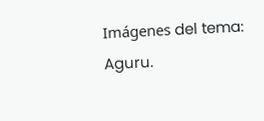Imágenes del tema: Aguru.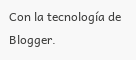Con la tecnología de Blogger.